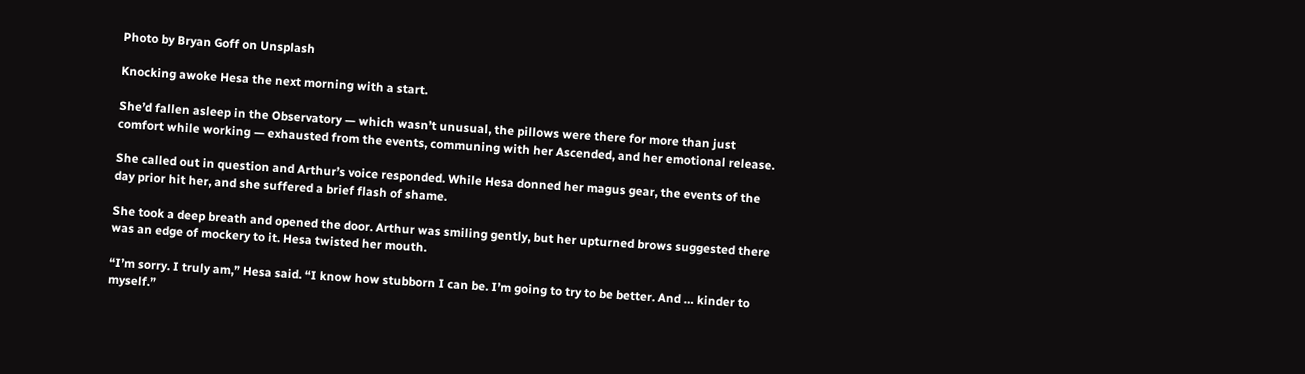Photo by Bryan Goff on Unsplash

Knocking awoke Hesa the next morning with a start.

She’d fallen asleep in the Observatory — which wasn’t unusual, the pillows were there for more than just comfort while working — exhausted from the events, communing with her Ascended, and her emotional release.

She called out in question and Arthur’s voice responded. While Hesa donned her magus gear, the events of the day prior hit her, and she suffered a brief flash of shame.

She took a deep breath and opened the door. Arthur was smiling gently, but her upturned brows suggested there was an edge of mockery to it. Hesa twisted her mouth.

“I’m sorry. I truly am,” Hesa said. “I know how stubborn I can be. I’m going to try to be better. And … kinder to myself.”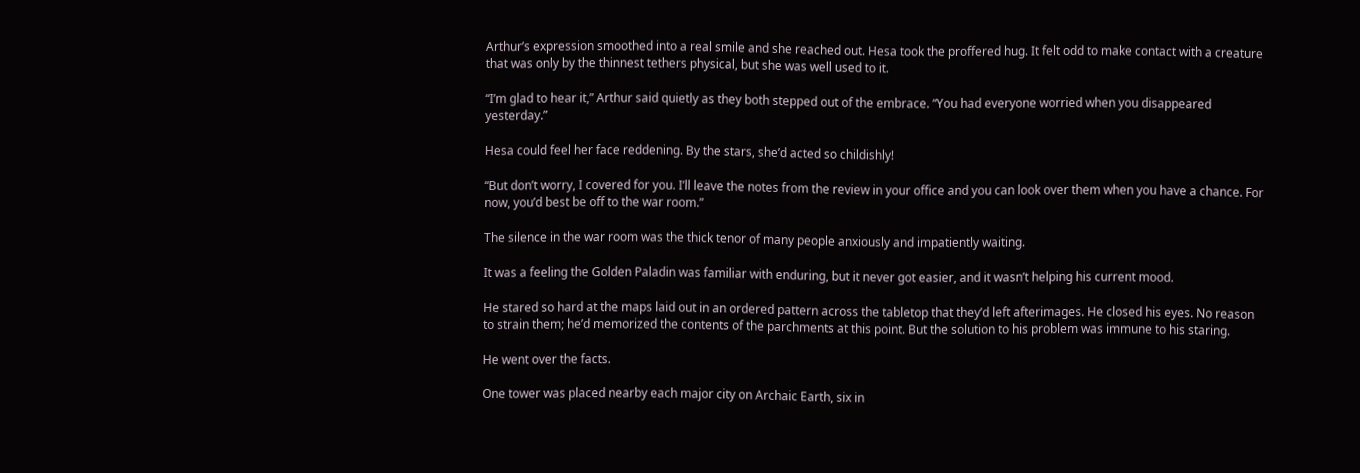Arthur’s expression smoothed into a real smile and she reached out. Hesa took the proffered hug. It felt odd to make contact with a creature that was only by the thinnest tethers physical, but she was well used to it.

“I’m glad to hear it,” Arthur said quietly as they both stepped out of the embrace. “You had everyone worried when you disappeared yesterday.”

Hesa could feel her face reddening. By the stars, she’d acted so childishly!

“But don’t worry, I covered for you. I’ll leave the notes from the review in your office and you can look over them when you have a chance. For now, you’d best be off to the war room.”

The silence in the war room was the thick tenor of many people anxiously and impatiently waiting.

It was a feeling the Golden Paladin was familiar with enduring, but it never got easier, and it wasn’t helping his current mood.

He stared so hard at the maps laid out in an ordered pattern across the tabletop that they’d left afterimages. He closed his eyes. No reason to strain them; he’d memorized the contents of the parchments at this point. But the solution to his problem was immune to his staring.

He went over the facts.

One tower was placed nearby each major city on Archaic Earth, six in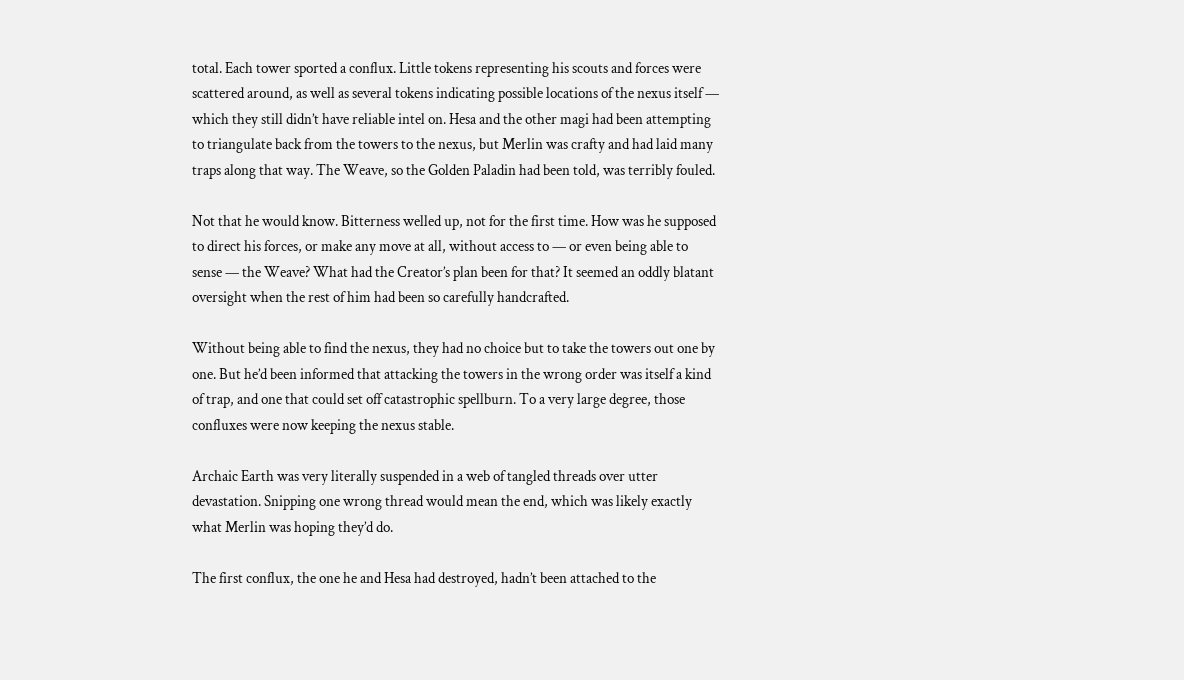total. Each tower sported a conflux. Little tokens representing his scouts and forces were scattered around, as well as several tokens indicating possible locations of the nexus itself — which they still didn’t have reliable intel on. Hesa and the other magi had been attempting to triangulate back from the towers to the nexus, but Merlin was crafty and had laid many traps along that way. The Weave, so the Golden Paladin had been told, was terribly fouled.

Not that he would know. Bitterness welled up, not for the first time. How was he supposed to direct his forces, or make any move at all, without access to — or even being able to sense — the Weave? What had the Creator’s plan been for that? It seemed an oddly blatant oversight when the rest of him had been so carefully handcrafted.

Without being able to find the nexus, they had no choice but to take the towers out one by one. But he’d been informed that attacking the towers in the wrong order was itself a kind of trap, and one that could set off catastrophic spellburn. To a very large degree, those confluxes were now keeping the nexus stable.

Archaic Earth was very literally suspended in a web of tangled threads over utter devastation. Snipping one wrong thread would mean the end, which was likely exactly what Merlin was hoping they’d do.

The first conflux, the one he and Hesa had destroyed, hadn’t been attached to the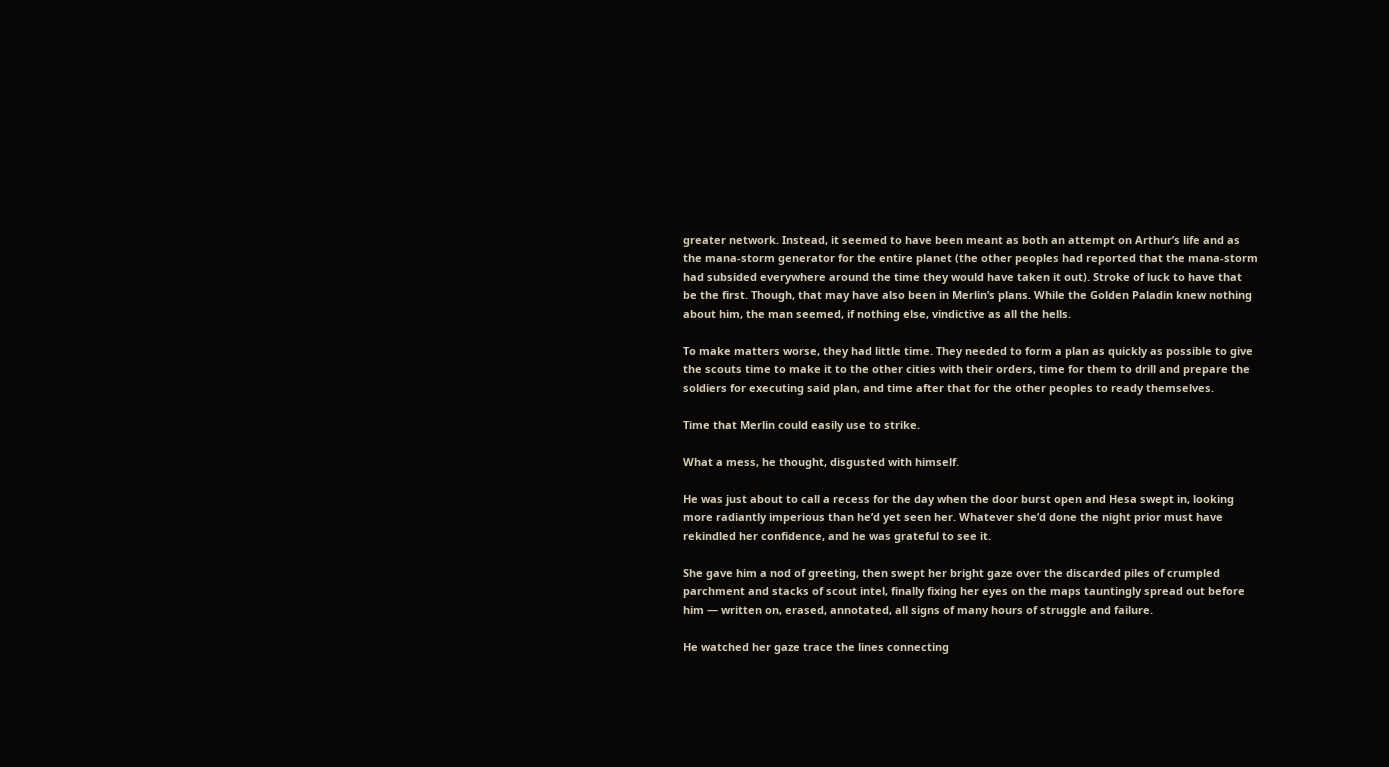greater network. Instead, it seemed to have been meant as both an attempt on Arthur’s life and as the mana-storm generator for the entire planet (the other peoples had reported that the mana-storm had subsided everywhere around the time they would have taken it out). Stroke of luck to have that be the first. Though, that may have also been in Merlin’s plans. While the Golden Paladin knew nothing about him, the man seemed, if nothing else, vindictive as all the hells.

To make matters worse, they had little time. They needed to form a plan as quickly as possible to give the scouts time to make it to the other cities with their orders, time for them to drill and prepare the soldiers for executing said plan, and time after that for the other peoples to ready themselves.

Time that Merlin could easily use to strike.

What a mess, he thought, disgusted with himself.

He was just about to call a recess for the day when the door burst open and Hesa swept in, looking more radiantly imperious than he’d yet seen her. Whatever she’d done the night prior must have rekindled her confidence, and he was grateful to see it.

She gave him a nod of greeting, then swept her bright gaze over the discarded piles of crumpled parchment and stacks of scout intel, finally fixing her eyes on the maps tauntingly spread out before him — written on, erased, annotated, all signs of many hours of struggle and failure.

He watched her gaze trace the lines connecting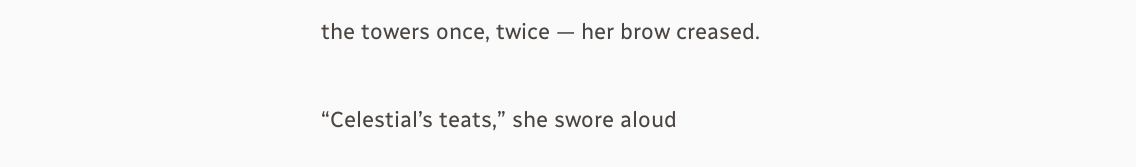the towers once, twice — her brow creased.

“Celestial’s teats,” she swore aloud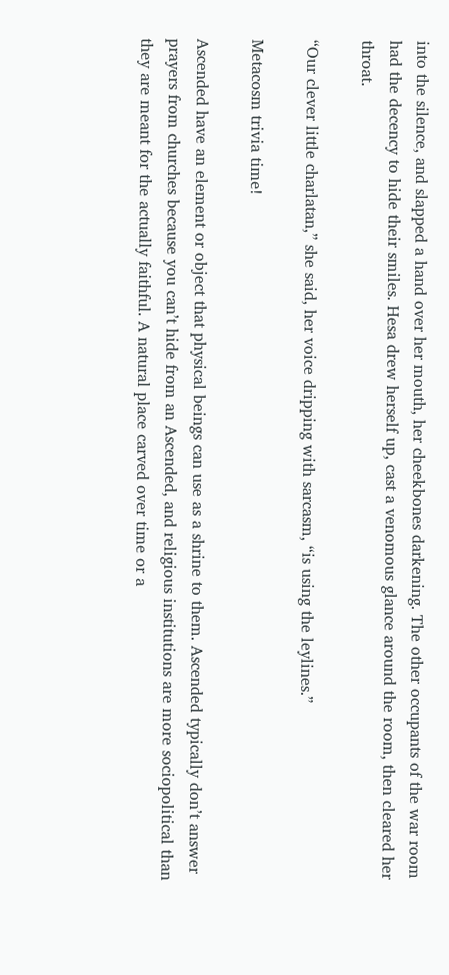into the silence, and slapped a hand over her mouth, her cheekbones darkening. The other occupants of the war room had the decency to hide their smiles. Hesa drew herself up, cast a venomous glance around the room, then cleared her throat.

“Our clever little charlatan,” she said, her voice dripping with sarcasm, “is using the leylines.”

Metacosm trivia time!

Ascended have an element or object that physical beings can use as a shrine to them. Ascended typically don’t answer prayers from churches because you can’t hide from an Ascended, and religious institutions are more sociopolitical than they are meant for the actually faithful. A natural place carved over time or a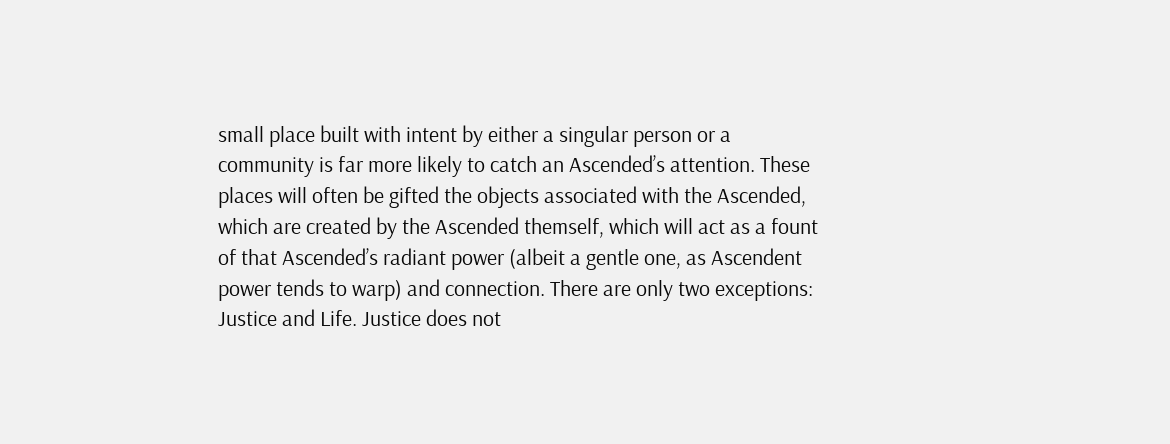small place built with intent by either a singular person or a community is far more likely to catch an Ascended’s attention. These places will often be gifted the objects associated with the Ascended, which are created by the Ascended themself, which will act as a fount of that Ascended’s radiant power (albeit a gentle one, as Ascendent power tends to warp) and connection. There are only two exceptions: Justice and Life. Justice does not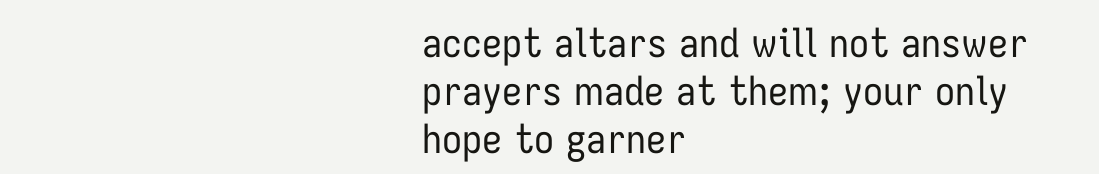accept altars and will not answer prayers made at them; your only hope to garner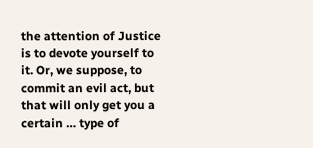the attention of Justice is to devote yourself to it. Or, we suppose, to commit an evil act, but that will only get you a certain … type of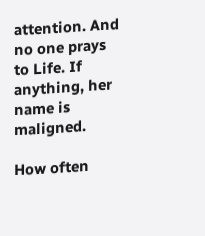attention. And no one prays to Life. If anything, her name is maligned.

How often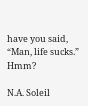have you said, “Man, life sucks.” Hmm?

N.A. Soleil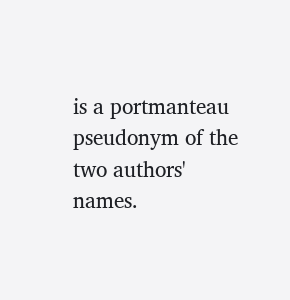is a portmanteau pseudonym of the two authors' names.